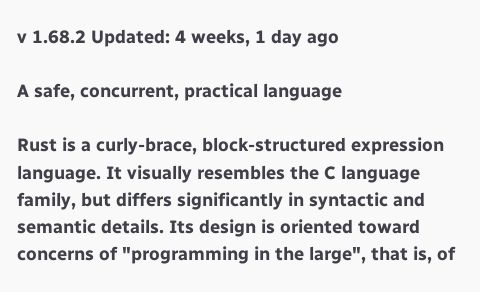v 1.68.2 Updated: 4 weeks, 1 day ago

A safe, concurrent, practical language

Rust is a curly-brace, block-structured expression language. It visually resembles the C language family, but differs significantly in syntactic and semantic details. Its design is oriented toward concerns of "programming in the large", that is, of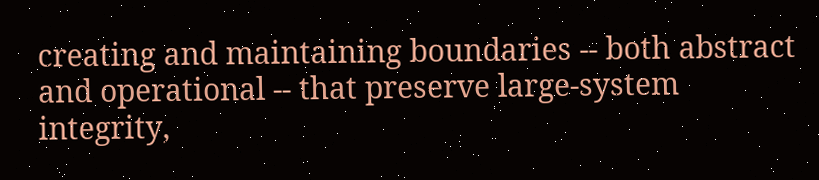creating and maintaining boundaries -- both abstract and operational -- that preserve large-system integrity,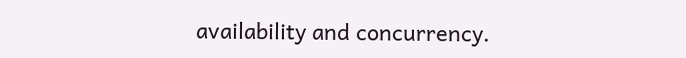availability and concurrency.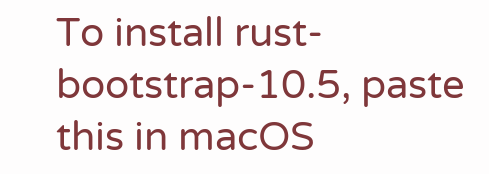To install rust-bootstrap-10.5, paste this in macOS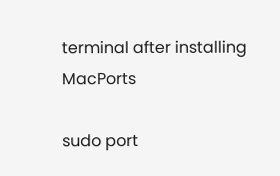terminal after installing MacPorts

sudo port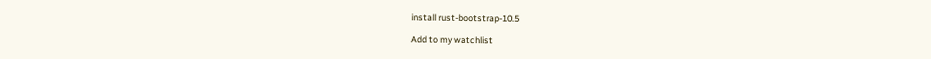install rust-bootstrap-10.5

Add to my watchlist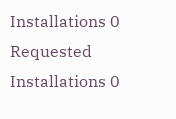Installations 0
Requested Installations 0